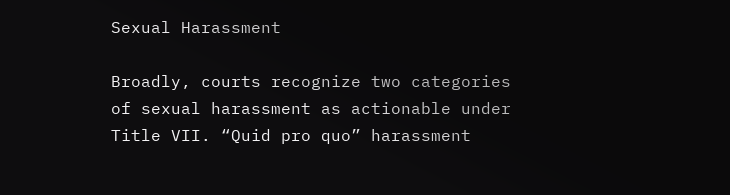Sexual Harassment

Broadly, courts recognize two categories of sexual harassment as actionable under Title VII. “Quid pro quo” harassment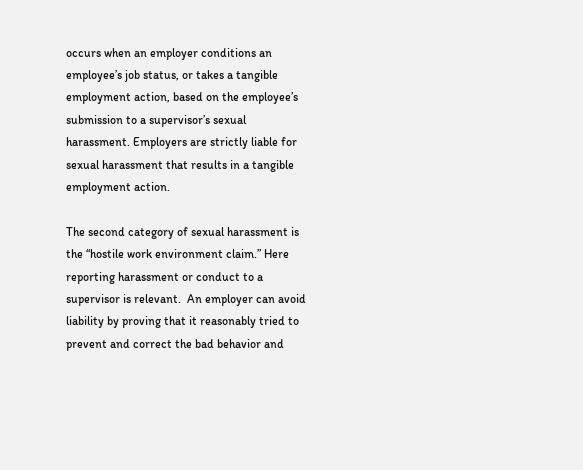occurs when an employer conditions an employee’s job status, or takes a tangible employment action, based on the employee’s submission to a supervisor’s sexual harassment. Employers are strictly liable for sexual harassment that results in a tangible employment action.

The second category of sexual harassment is the “hostile work environment claim.” Here reporting harassment or conduct to a supervisor is relevant.  An employer can avoid liability by proving that it reasonably tried to prevent and correct the bad behavior and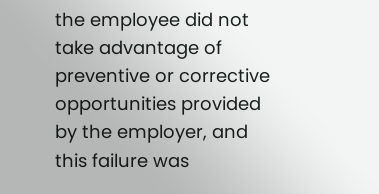the employee did not take advantage of preventive or corrective opportunities provided by the employer, and this failure was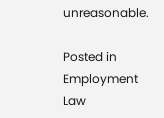unreasonable.

Posted in Employment Law